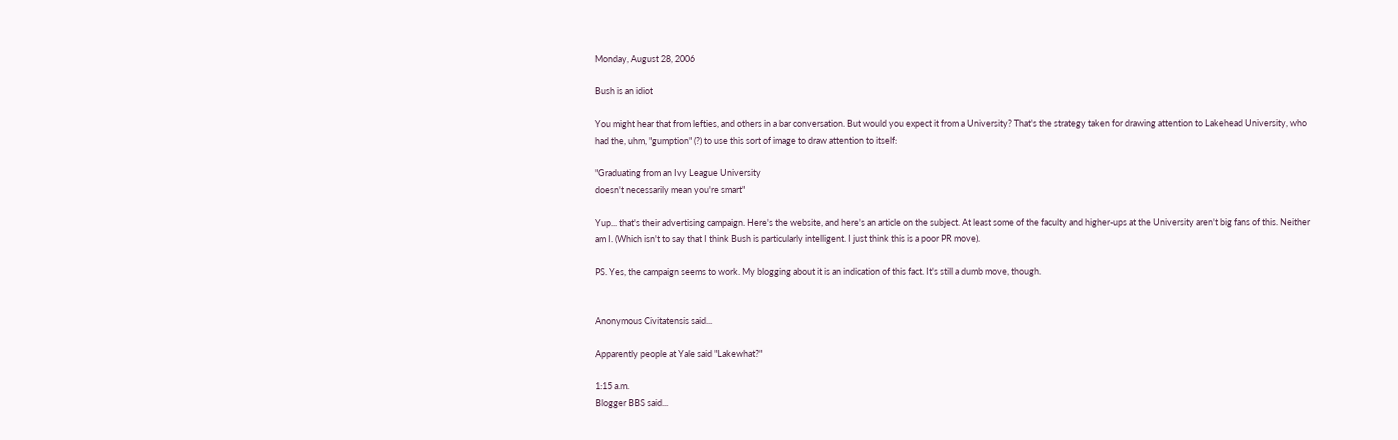Monday, August 28, 2006

Bush is an idiot

You might hear that from lefties, and others in a bar conversation. But would you expect it from a University? That's the strategy taken for drawing attention to Lakehead University, who had the, uhm, "gumption" (?) to use this sort of image to draw attention to itself:

"Graduating from an Ivy League University
doesn't necessarily mean you're smart"

Yup... that's their advertising campaign. Here's the website, and here's an article on the subject. At least some of the faculty and higher-ups at the University aren't big fans of this. Neither am I. (Which isn't to say that I think Bush is particularly intelligent. I just think this is a poor PR move).

PS. Yes, the campaign seems to work. My blogging about it is an indication of this fact. It's still a dumb move, though.


Anonymous Civitatensis said...

Apparently people at Yale said "Lakewhat?"

1:15 a.m.
Blogger BBS said...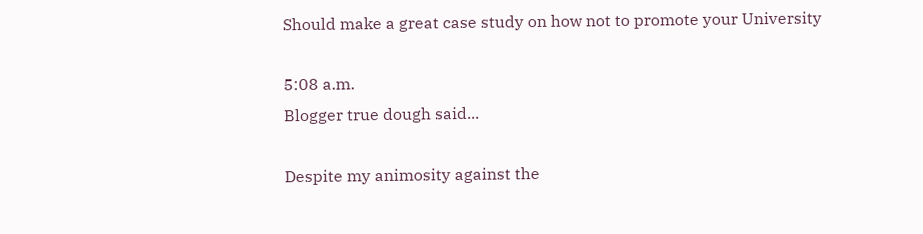Should make a great case study on how not to promote your University

5:08 a.m.
Blogger true dough said...

Despite my animosity against the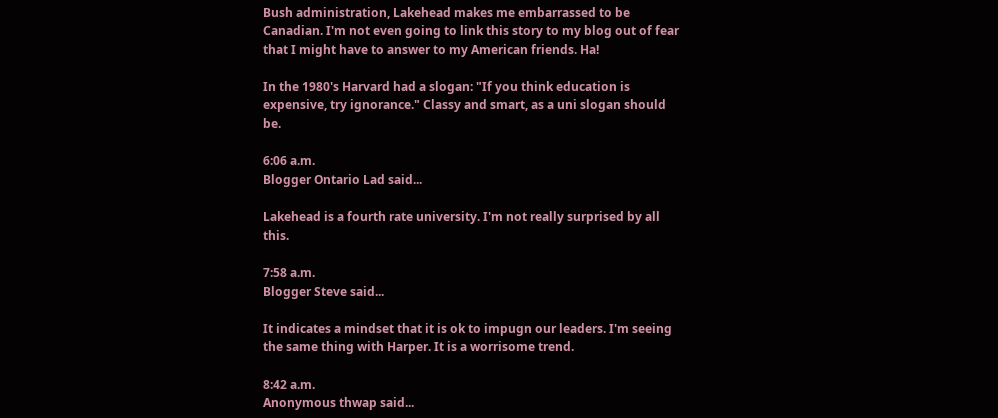Bush administration, Lakehead makes me embarrassed to be Canadian. I'm not even going to link this story to my blog out of fear that I might have to answer to my American friends. Ha!

In the 1980's Harvard had a slogan: "If you think education is expensive, try ignorance." Classy and smart, as a uni slogan should be.

6:06 a.m.
Blogger Ontario Lad said...

Lakehead is a fourth rate university. I'm not really surprised by all this.

7:58 a.m.
Blogger Steve said...

It indicates a mindset that it is ok to impugn our leaders. I'm seeing the same thing with Harper. It is a worrisome trend.

8:42 a.m.
Anonymous thwap said...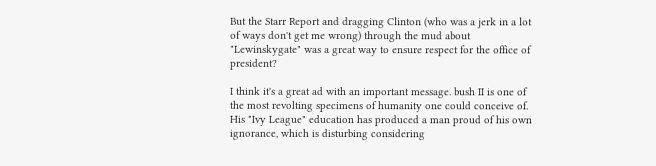But the Starr Report and dragging Clinton (who was a jerk in a lot of ways don't get me wrong) through the mud about "Lewinskygate" was a great way to ensure respect for the office of president?

I think it's a great ad with an important message. bush II is one of the most revolting specimens of humanity one could conceive of. His "Ivy League" education has produced a man proud of his own ignorance, which is disturbing considering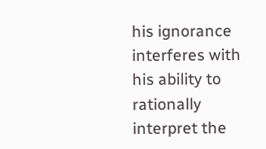his ignorance interferes with his ability to rationally interpret the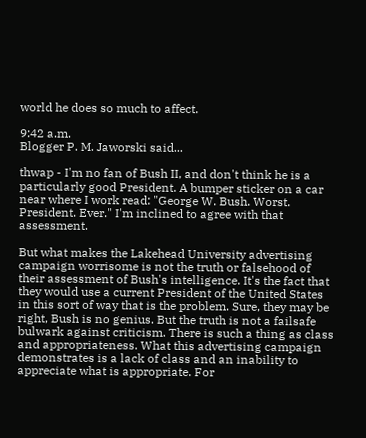world he does so much to affect.

9:42 a.m.
Blogger P. M. Jaworski said...

thwap - I'm no fan of Bush II, and don't think he is a particularly good President. A bumper sticker on a car near where I work read: "George W. Bush. Worst. President. Ever." I'm inclined to agree with that assessment.

But what makes the Lakehead University advertising campaign worrisome is not the truth or falsehood of their assessment of Bush's intelligence. It's the fact that they would use a current President of the United States in this sort of way that is the problem. Sure, they may be right, Bush is no genius. But the truth is not a failsafe bulwark against criticism. There is such a thing as class and appropriateness. What this advertising campaign demonstrates is a lack of class and an inability to appreciate what is appropriate. For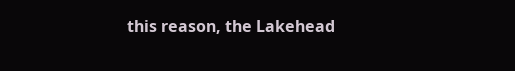this reason, the Lakehead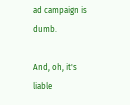ad campaign is dumb.

And, oh, it's liable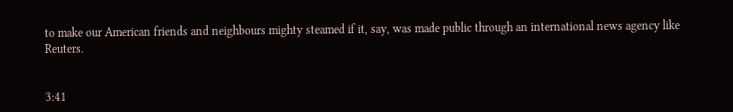to make our American friends and neighbours mighty steamed if it, say, was made public through an international news agency like Reuters.


3:41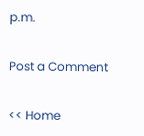p.m.

Post a Comment

<< Home